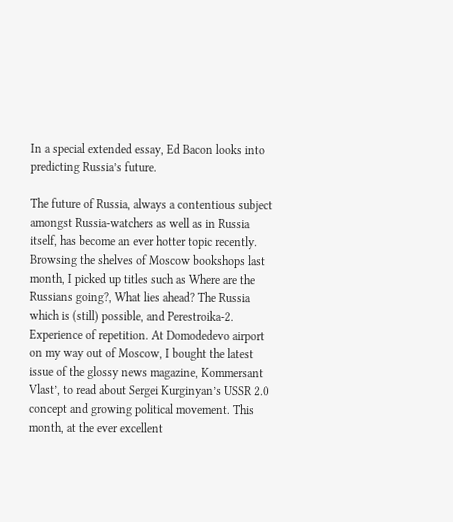In a special extended essay, Ed Bacon looks into predicting Russia’s future.

The future of Russia, always a contentious subject amongst Russia-watchers as well as in Russia itself, has become an ever hotter topic recently. Browsing the shelves of Moscow bookshops last month, I picked up titles such as Where are the Russians going?, What lies ahead? The Russia which is (still) possible, and Perestroika-2. Experience of repetition. At Domodedevo airport on my way out of Moscow, I bought the latest issue of the glossy news magazine, Kommersant Vlast’, to read about Sergei Kurginyan’s USSR 2.0 concept and growing political movement. This month, at the ever excellent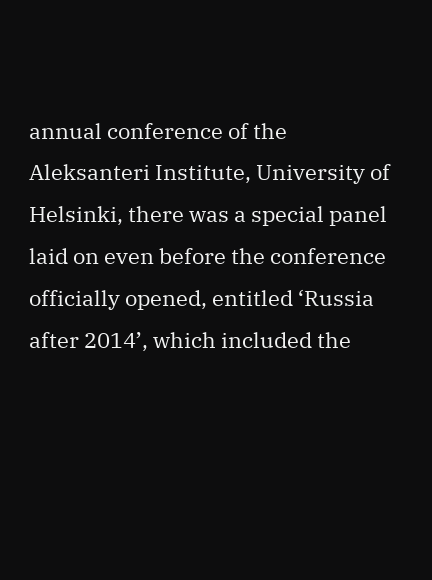annual conference of the Aleksanteri Institute, University of Helsinki, there was a special panel laid on even before the conference officially opened, entitled ‘Russia after 2014’, which included the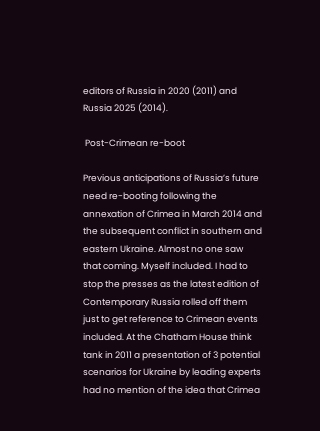editors of Russia in 2020 (2011) and Russia 2025 (2014).

 Post-Crimean re-boot

Previous anticipations of Russia’s future need re-booting following the annexation of Crimea in March 2014 and the subsequent conflict in southern and eastern Ukraine. Almost no one saw that coming. Myself included. I had to stop the presses as the latest edition of Contemporary Russia rolled off them just to get reference to Crimean events included. At the Chatham House think tank in 2011 a presentation of 3 potential scenarios for Ukraine by leading experts had no mention of the idea that Crimea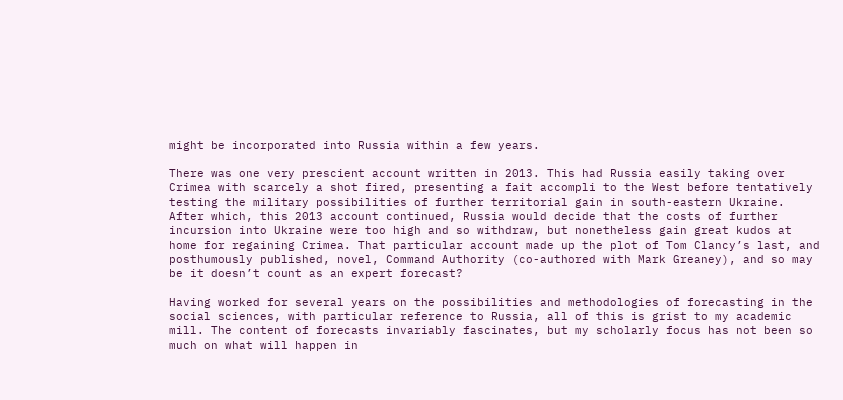might be incorporated into Russia within a few years.

There was one very prescient account written in 2013. This had Russia easily taking over Crimea with scarcely a shot fired, presenting a fait accompli to the West before tentatively testing the military possibilities of further territorial gain in south-eastern Ukraine. After which, this 2013 account continued, Russia would decide that the costs of further incursion into Ukraine were too high and so withdraw, but nonetheless gain great kudos at home for regaining Crimea. That particular account made up the plot of Tom Clancy’s last, and posthumously published, novel, Command Authority (co-authored with Mark Greaney), and so may be it doesn’t count as an expert forecast?

Having worked for several years on the possibilities and methodologies of forecasting in the social sciences, with particular reference to Russia, all of this is grist to my academic mill. The content of forecasts invariably fascinates, but my scholarly focus has not been so much on what will happen in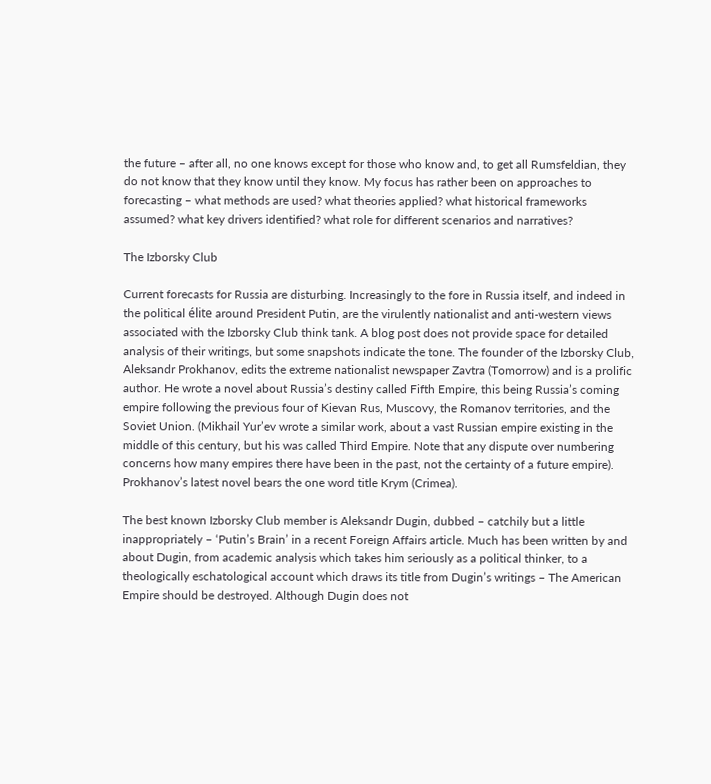the future – after all, no one knows except for those who know and, to get all Rumsfeldian, they do not know that they know until they know. My focus has rather been on approaches to forecasting – what methods are used? what theories applied? what historical frameworks assumed? what key drivers identified? what role for different scenarios and narratives?

The Izborsky Club

Current forecasts for Russia are disturbing. Increasingly to the fore in Russia itself, and indeed in the political élite around President Putin, are the virulently nationalist and anti-western views associated with the Izborsky Club think tank. A blog post does not provide space for detailed analysis of their writings, but some snapshots indicate the tone. The founder of the Izborsky Club, Aleksandr Prokhanov, edits the extreme nationalist newspaper Zavtra (Tomorrow) and is a prolific author. He wrote a novel about Russia’s destiny called Fifth Empire, this being Russia’s coming empire following the previous four of Kievan Rus, Muscovy, the Romanov territories, and the Soviet Union. (Mikhail Yur’ev wrote a similar work, about a vast Russian empire existing in the middle of this century, but his was called Third Empire. Note that any dispute over numbering concerns how many empires there have been in the past, not the certainty of a future empire). Prokhanov’s latest novel bears the one word title Krym (Crimea).

The best known Izborsky Club member is Aleksandr Dugin, dubbed – catchily but a little inappropriately – ‘Putin’s Brain’ in a recent Foreign Affairs article. Much has been written by and about Dugin, from academic analysis which takes him seriously as a political thinker, to a theologically eschatological account which draws its title from Dugin’s writings – The American Empire should be destroyed. Although Dugin does not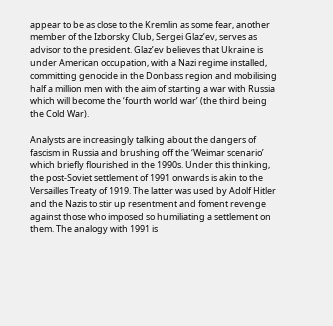appear to be as close to the Kremlin as some fear, another member of the Izborsky Club, Sergei Glaz’ev, serves as advisor to the president. Glaz’ev believes that Ukraine is under American occupation, with a Nazi regime installed, committing genocide in the Donbass region and mobilising half a million men with the aim of starting a war with Russia which will become the ‘fourth world war’ (the third being the Cold War).

Analysts are increasingly talking about the dangers of fascism in Russia and brushing off the ‘Weimar scenario’ which briefly flourished in the 1990s. Under this thinking, the post-Soviet settlement of 1991 onwards is akin to the Versailles Treaty of 1919. The latter was used by Adolf Hitler and the Nazis to stir up resentment and foment revenge against those who imposed so humiliating a settlement on them. The analogy with 1991 is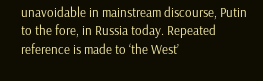unavoidable in mainstream discourse, Putin to the fore, in Russia today. Repeated reference is made to ‘the West’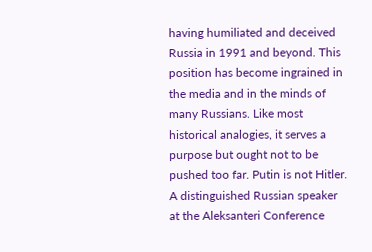having humiliated and deceived Russia in 1991 and beyond. This position has become ingrained in the media and in the minds of many Russians. Like most historical analogies, it serves a purpose but ought not to be pushed too far. Putin is not Hitler. A distinguished Russian speaker at the Aleksanteri Conference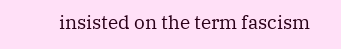insisted on the term fascism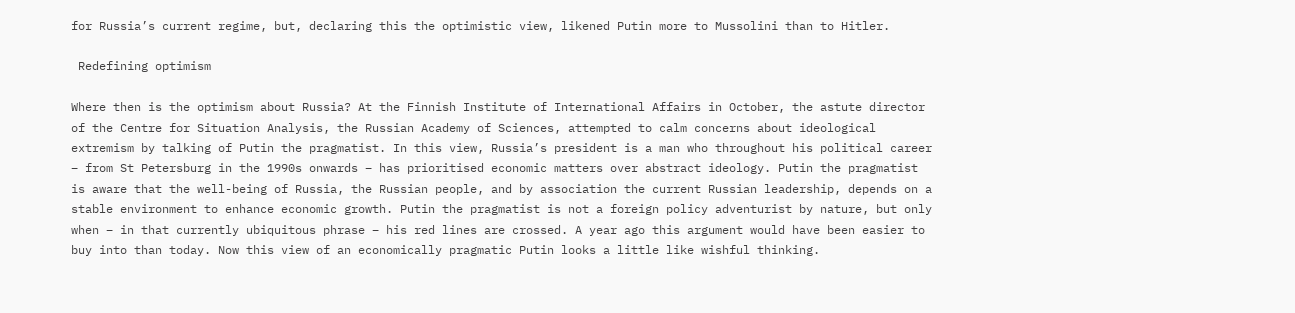for Russia’s current regime, but, declaring this the optimistic view, likened Putin more to Mussolini than to Hitler.

 Redefining optimism

Where then is the optimism about Russia? At the Finnish Institute of International Affairs in October, the astute director of the Centre for Situation Analysis, the Russian Academy of Sciences, attempted to calm concerns about ideological extremism by talking of Putin the pragmatist. In this view, Russia’s president is a man who throughout his political career – from St Petersburg in the 1990s onwards – has prioritised economic matters over abstract ideology. Putin the pragmatist is aware that the well-being of Russia, the Russian people, and by association the current Russian leadership, depends on a stable environment to enhance economic growth. Putin the pragmatist is not a foreign policy adventurist by nature, but only when – in that currently ubiquitous phrase – his red lines are crossed. A year ago this argument would have been easier to buy into than today. Now this view of an economically pragmatic Putin looks a little like wishful thinking.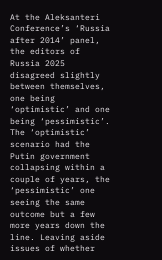At the Aleksanteri Conference’s ‘Russia after 2014’ panel, the editors of Russia 2025 disagreed slightly between themselves, one being ‘optimistic’ and one being ‘pessimistic’. The ‘optimistic’ scenario had the Putin government collapsing within a couple of years, the ‘pessimistic’ one seeing the same outcome but a few more years down the line. Leaving aside issues of whether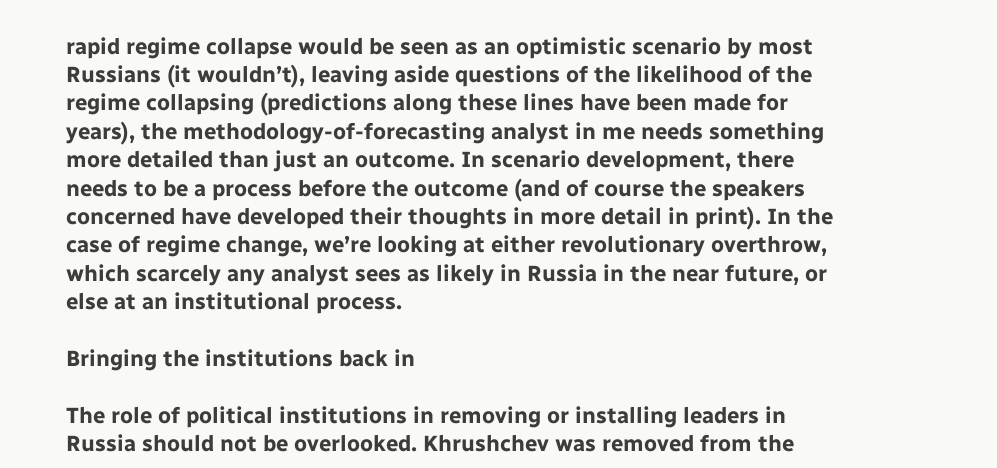rapid regime collapse would be seen as an optimistic scenario by most Russians (it wouldn’t), leaving aside questions of the likelihood of the regime collapsing (predictions along these lines have been made for years), the methodology-of-forecasting analyst in me needs something more detailed than just an outcome. In scenario development, there needs to be a process before the outcome (and of course the speakers concerned have developed their thoughts in more detail in print). In the case of regime change, we’re looking at either revolutionary overthrow, which scarcely any analyst sees as likely in Russia in the near future, or else at an institutional process.

Bringing the institutions back in

The role of political institutions in removing or installing leaders in Russia should not be overlooked. Khrushchev was removed from the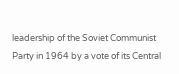leadership of the Soviet Communist Party in 1964 by a vote of its Central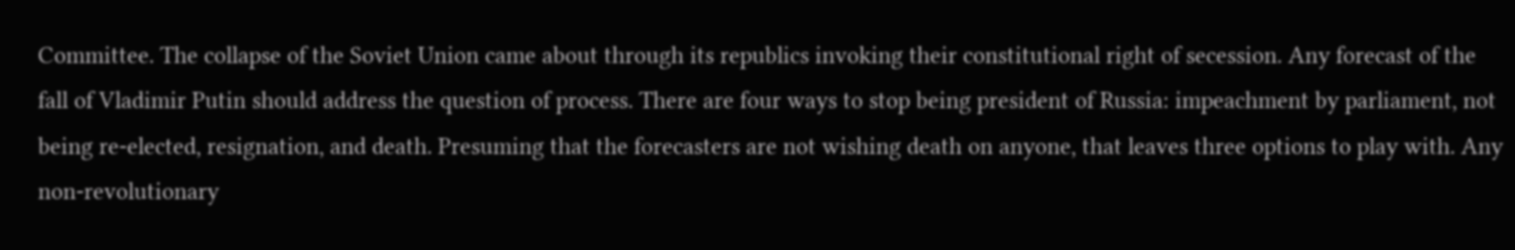Committee. The collapse of the Soviet Union came about through its republics invoking their constitutional right of secession. Any forecast of the fall of Vladimir Putin should address the question of process. There are four ways to stop being president of Russia: impeachment by parliament, not being re-elected, resignation, and death. Presuming that the forecasters are not wishing death on anyone, that leaves three options to play with. Any non-revolutionary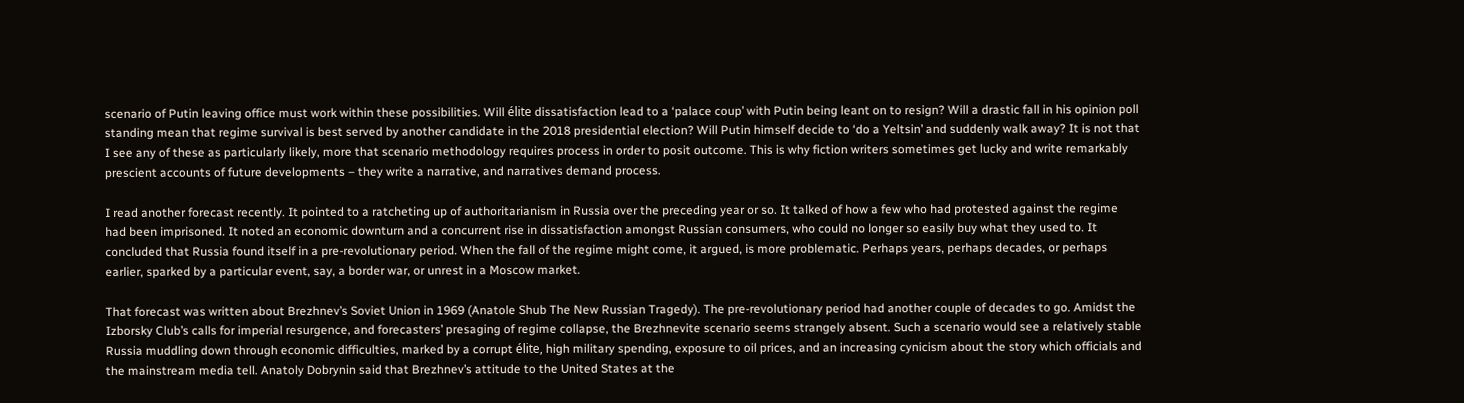scenario of Putin leaving office must work within these possibilities. Will élite dissatisfaction lead to a ‘palace coup’ with Putin being leant on to resign? Will a drastic fall in his opinion poll standing mean that regime survival is best served by another candidate in the 2018 presidential election? Will Putin himself decide to ‘do a Yeltsin’ and suddenly walk away? It is not that I see any of these as particularly likely, more that scenario methodology requires process in order to posit outcome. This is why fiction writers sometimes get lucky and write remarkably prescient accounts of future developments – they write a narrative, and narratives demand process.

I read another forecast recently. It pointed to a ratcheting up of authoritarianism in Russia over the preceding year or so. It talked of how a few who had protested against the regime had been imprisoned. It noted an economic downturn and a concurrent rise in dissatisfaction amongst Russian consumers, who could no longer so easily buy what they used to. It concluded that Russia found itself in a pre-revolutionary period. When the fall of the regime might come, it argued, is more problematic. Perhaps years, perhaps decades, or perhaps earlier, sparked by a particular event, say, a border war, or unrest in a Moscow market.

That forecast was written about Brezhnev’s Soviet Union in 1969 (Anatole Shub The New Russian Tragedy). The pre-revolutionary period had another couple of decades to go. Amidst the Izborsky Club’s calls for imperial resurgence, and forecasters’ presaging of regime collapse, the Brezhnevite scenario seems strangely absent. Such a scenario would see a relatively stable Russia muddling down through economic difficulties, marked by a corrupt élite, high military spending, exposure to oil prices, and an increasing cynicism about the story which officials and the mainstream media tell. Anatoly Dobrynin said that Brezhnev’s attitude to the United States at the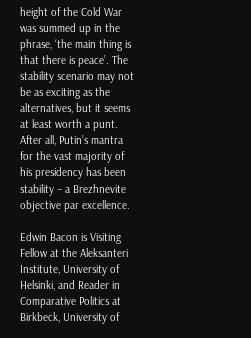height of the Cold War was summed up in the phrase, ‘the main thing is that there is peace’. The stability scenario may not be as exciting as the alternatives, but it seems at least worth a punt. After all, Putin’s mantra for the vast majority of his presidency has been stability – a Brezhnevite objective par excellence.

Edwin Bacon is Visiting Fellow at the Aleksanteri Institute, University of Helsinki, and Reader in Comparative Politics at Birkbeck, University of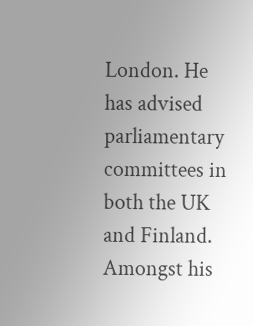London. He has advised parliamentary committees in both the UK and Finland. Amongst his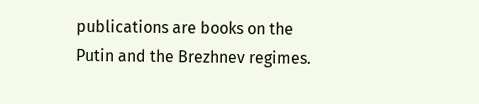publications are books on the Putin and the Brezhnev regimes.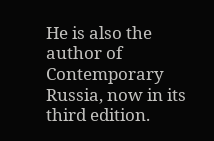He is also the author of Contemporary Russia, now in its third edition.